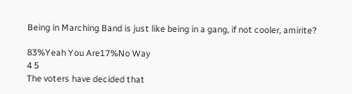Being in Marching Band is just like being in a gang, if not cooler, amirite?

83%Yeah You Are17%No Way
4 5
The voters have decided that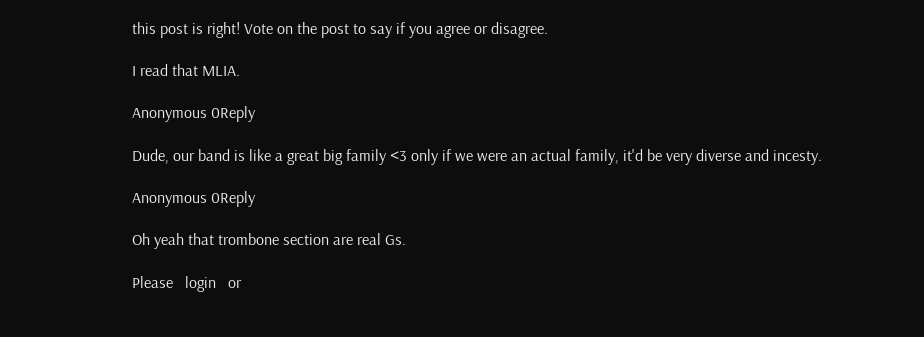this post is right! Vote on the post to say if you agree or disagree.

I read that MLIA.

Anonymous 0Reply

Dude, our band is like a great big family <3 only if we were an actual family, it'd be very diverse and incesty.

Anonymous 0Reply

Oh yeah that trombone section are real Gs.

Please   login   or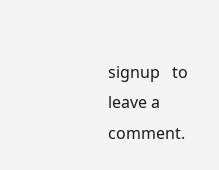signup   to leave a comment.